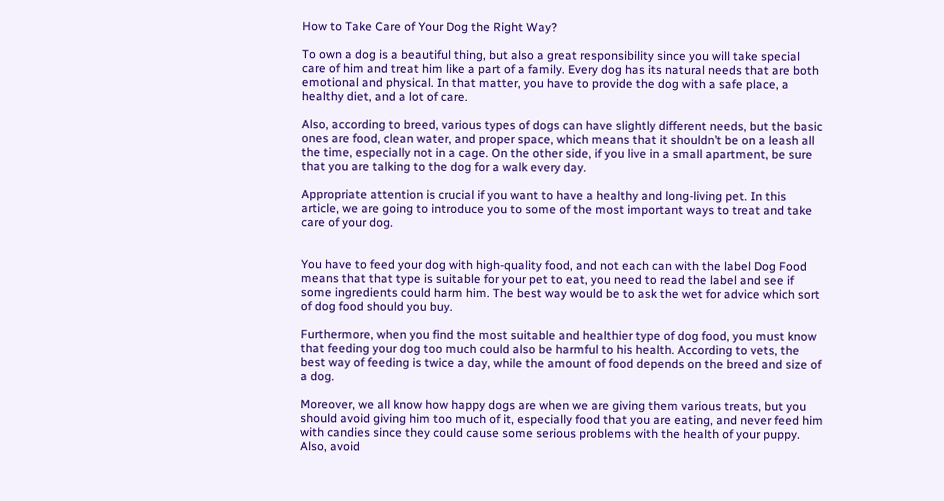How to Take Care of Your Dog the Right Way?

To own a dog is a beautiful thing, but also a great responsibility since you will take special care of him and treat him like a part of a family. Every dog has its natural needs that are both emotional and physical. In that matter, you have to provide the dog with a safe place, a healthy diet, and a lot of care.

Also, according to breed, various types of dogs can have slightly different needs, but the basic ones are food, clean water, and proper space, which means that it shouldn’t be on a leash all the time, especially not in a cage. On the other side, if you live in a small apartment, be sure that you are talking to the dog for a walk every day.

Appropriate attention is crucial if you want to have a healthy and long-living pet. In this article, we are going to introduce you to some of the most important ways to treat and take care of your dog.


You have to feed your dog with high-quality food, and not each can with the label Dog Food means that that type is suitable for your pet to eat, you need to read the label and see if some ingredients could harm him. The best way would be to ask the wet for advice which sort of dog food should you buy.

Furthermore, when you find the most suitable and healthier type of dog food, you must know that feeding your dog too much could also be harmful to his health. According to vets, the best way of feeding is twice a day, while the amount of food depends on the breed and size of a dog.

Moreover, we all know how happy dogs are when we are giving them various treats, but you should avoid giving him too much of it, especially food that you are eating, and never feed him with candies since they could cause some serious problems with the health of your puppy. Also, avoid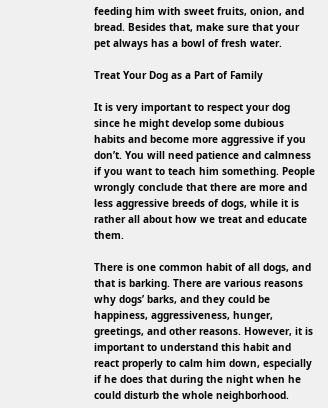feeding him with sweet fruits, onion, and bread. Besides that, make sure that your pet always has a bowl of fresh water.

Treat Your Dog as a Part of Family

It is very important to respect your dog since he might develop some dubious habits and become more aggressive if you don’t. You will need patience and calmness if you want to teach him something. People wrongly conclude that there are more and less aggressive breeds of dogs, while it is rather all about how we treat and educate them.

There is one common habit of all dogs, and that is barking. There are various reasons why dogs’ barks, and they could be happiness, aggressiveness, hunger, greetings, and other reasons. However, it is important to understand this habit and react properly to calm him down, especially if he does that during the night when he could disturb the whole neighborhood.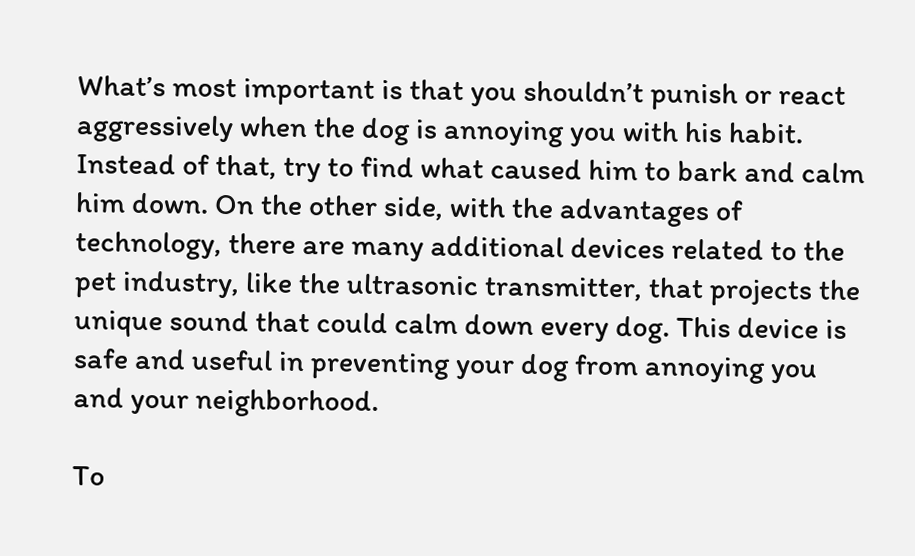What’s most important is that you shouldn’t punish or react aggressively when the dog is annoying you with his habit. Instead of that, try to find what caused him to bark and calm him down. On the other side, with the advantages of technology, there are many additional devices related to the pet industry, like the ultrasonic transmitter, that projects the unique sound that could calm down every dog. This device is safe and useful in preventing your dog from annoying you and your neighborhood.

To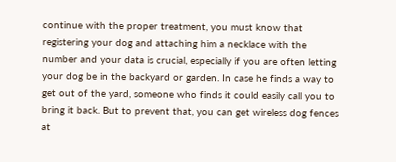continue with the proper treatment, you must know that registering your dog and attaching him a necklace with the number and your data is crucial, especially if you are often letting your dog be in the backyard or garden. In case he finds a way to get out of the yard, someone who finds it could easily call you to bring it back. But to prevent that, you can get wireless dog fences at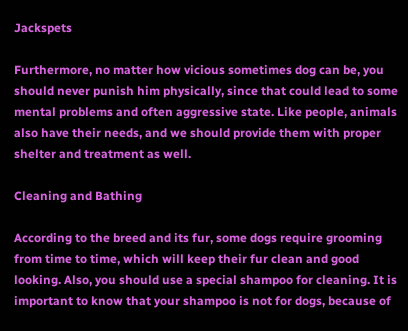Jackspets

Furthermore, no matter how vicious sometimes dog can be, you should never punish him physically, since that could lead to some mental problems and often aggressive state. Like people, animals also have their needs, and we should provide them with proper shelter and treatment as well.

Cleaning and Bathing

According to the breed and its fur, some dogs require grooming from time to time, which will keep their fur clean and good looking. Also, you should use a special shampoo for cleaning. It is important to know that your shampoo is not for dogs, because of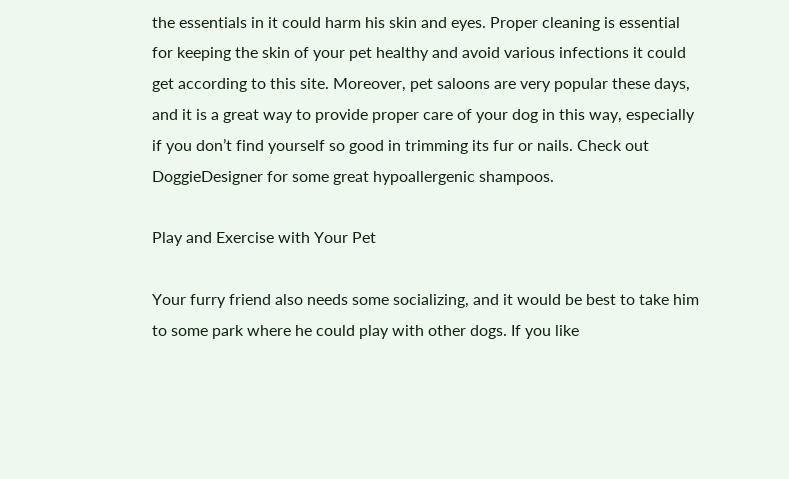the essentials in it could harm his skin and eyes. Proper cleaning is essential for keeping the skin of your pet healthy and avoid various infections it could get according to this site. Moreover, pet saloons are very popular these days, and it is a great way to provide proper care of your dog in this way, especially if you don’t find yourself so good in trimming its fur or nails. Check out DoggieDesigner for some great hypoallergenic shampoos.

Play and Exercise with Your Pet

Your furry friend also needs some socializing, and it would be best to take him to some park where he could play with other dogs. If you like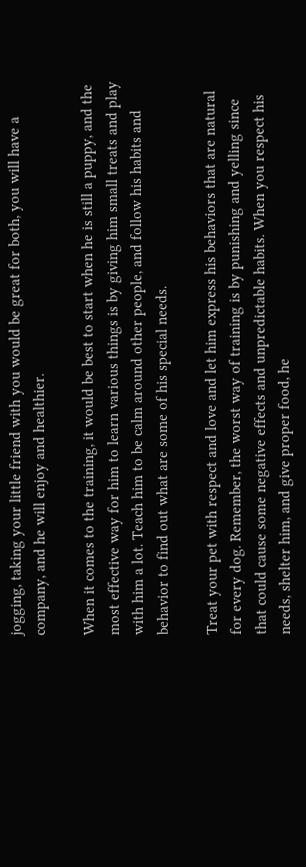jogging, taking your little friend with you would be great for both, you will have a company, and he will enjoy and healthier.

When it comes to the training, it would be best to start when he is still a puppy, and the most effective way for him to learn various things is by giving him small treats and play with him a lot. Teach him to be calm around other people, and follow his habits and behavior to find out what are some of his special needs.

Treat your pet with respect and love and let him express his behaviors that are natural for every dog. Remember, the worst way of training is by punishing and yelling since that could cause some negative effects and unpredictable habits. When you respect his needs, shelter him, and give proper food, he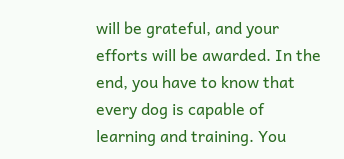will be grateful, and your efforts will be awarded. In the end, you have to know that every dog is capable of learning and training. You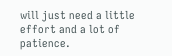will just need a little effort and a lot of patience.